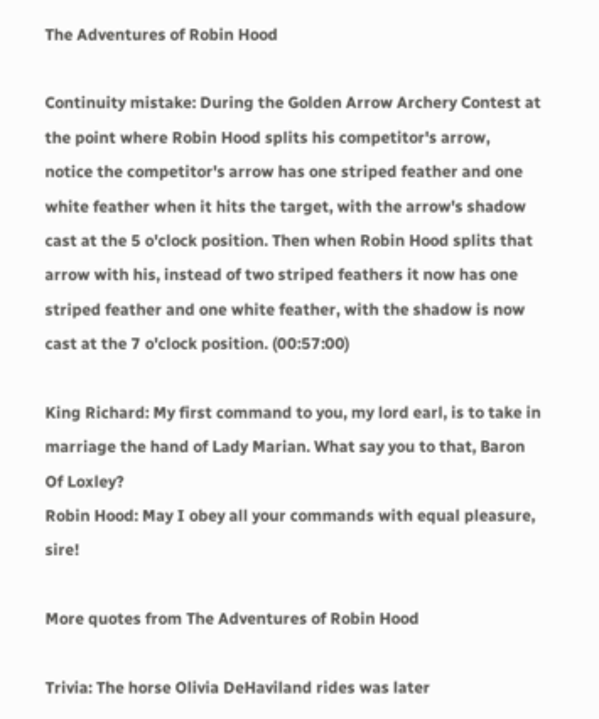The Adventures of Robin Hood

Continuity mistake: During the Golden Arrow Archery Contest at the point where Robin Hood splits his competitor's arrow, notice the competitor's arrow has one striped feather and one white feather when it hits the target, with the arrow's shadow cast at the 5 o'clock position. Then when Robin Hood splits that arrow with his, instead of two striped feathers it now has one striped feather and one white feather, with the shadow is now cast at the 7 o'clock position. (00:57:00)

King Richard: My first command to you, my lord earl, is to take in marriage the hand of Lady Marian. What say you to that, Baron Of Loxley?
Robin Hood: May I obey all your commands with equal pleasure, sire!

More quotes from The Adventures of Robin Hood

Trivia: The horse Olivia DeHaviland rides was later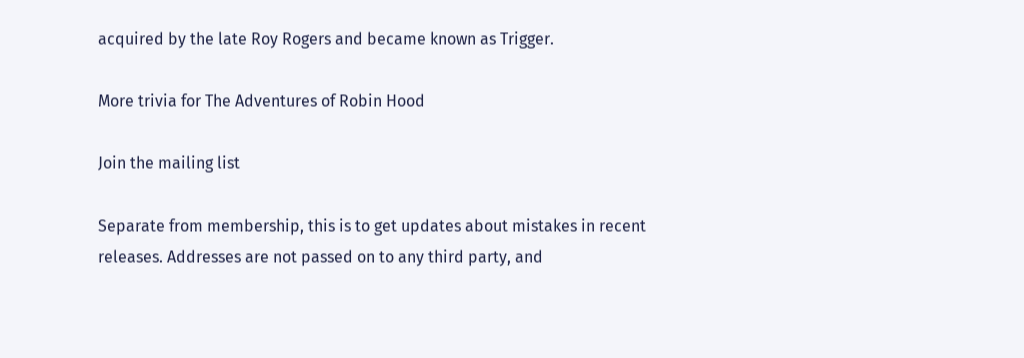acquired by the late Roy Rogers and became known as Trigger.

More trivia for The Adventures of Robin Hood

Join the mailing list

Separate from membership, this is to get updates about mistakes in recent releases. Addresses are not passed on to any third party, and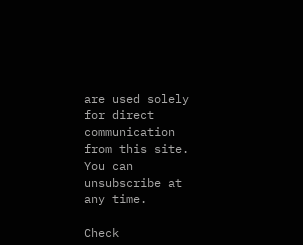are used solely for direct communication from this site. You can unsubscribe at any time.

Check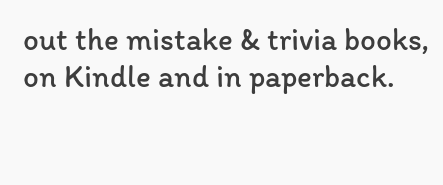out the mistake & trivia books, on Kindle and in paperback.